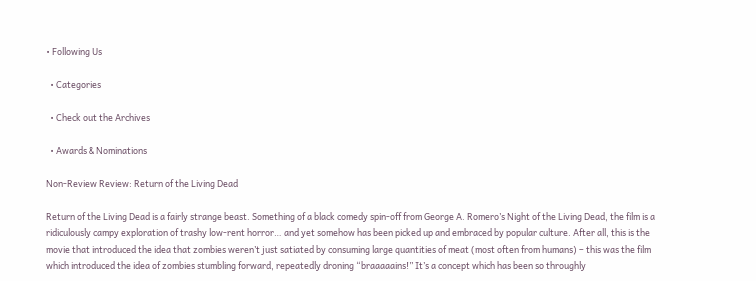• Following Us

  • Categories

  • Check out the Archives

  • Awards & Nominations

Non-Review Review: Return of the Living Dead

Return of the Living Dead is a fairly strange beast. Something of a black comedy spin-off from George A. Romero’s Night of the Living Dead, the film is a ridiculously campy exploration of trashy low-rent horror… and yet somehow has been picked up and embraced by popular culture. After all, this is the movie that introduced the idea that zombies weren’t just satiated by consuming large quantities of meat (most often from humans) – this was the film which introduced the idea of zombies stumbling forward, repeatedly droning “braaaaains!” It’s a concept which has been so throughly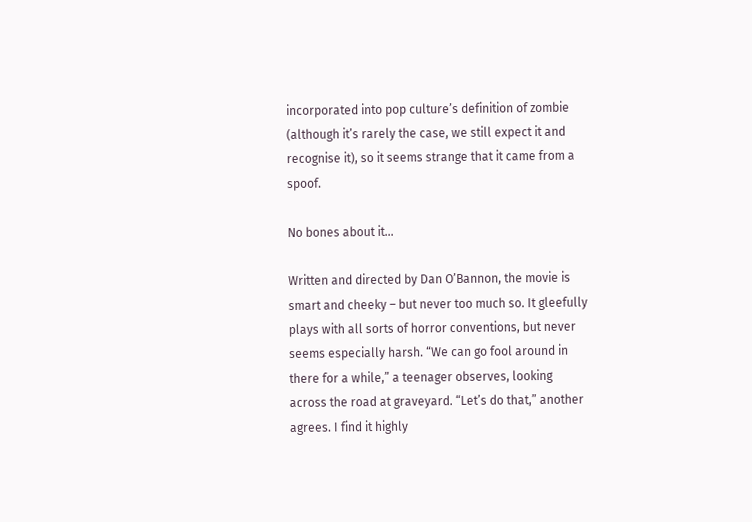incorporated into pop culture’s definition of zombie (although it’s rarely the case, we still expect it and recognise it), so it seems strange that it came from a spoof.

No bones about it...

Written and directed by Dan O’Bannon, the movie is smart and cheeky – but never too much so. It gleefully plays with all sorts of horror conventions, but never seems especially harsh. “We can go fool around in there for a while,” a teenager observes, looking across the road at graveyard. “Let’s do that,” another agrees. I find it highly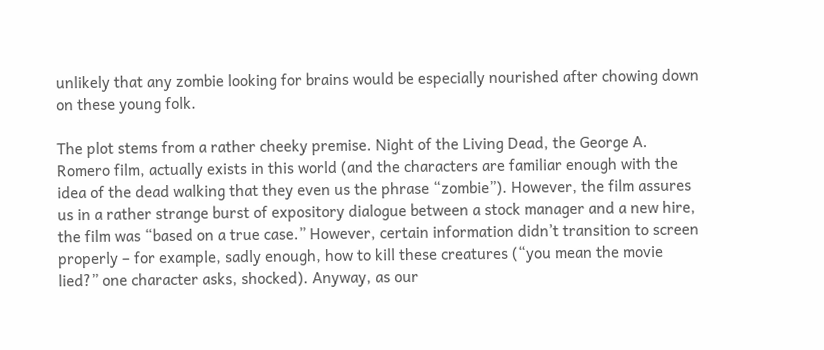unlikely that any zombie looking for brains would be especially nourished after chowing down on these young folk.

The plot stems from a rather cheeky premise. Night of the Living Dead, the George A. Romero film, actually exists in this world (and the characters are familiar enough with the idea of the dead walking that they even us the phrase “zombie”). However, the film assures us in a rather strange burst of expository dialogue between a stock manager and a new hire, the film was “based on a true case.” However, certain information didn’t transition to screen properly – for example, sadly enough, how to kill these creatures (“you mean the movie lied?” one character asks, shocked). Anyway, as our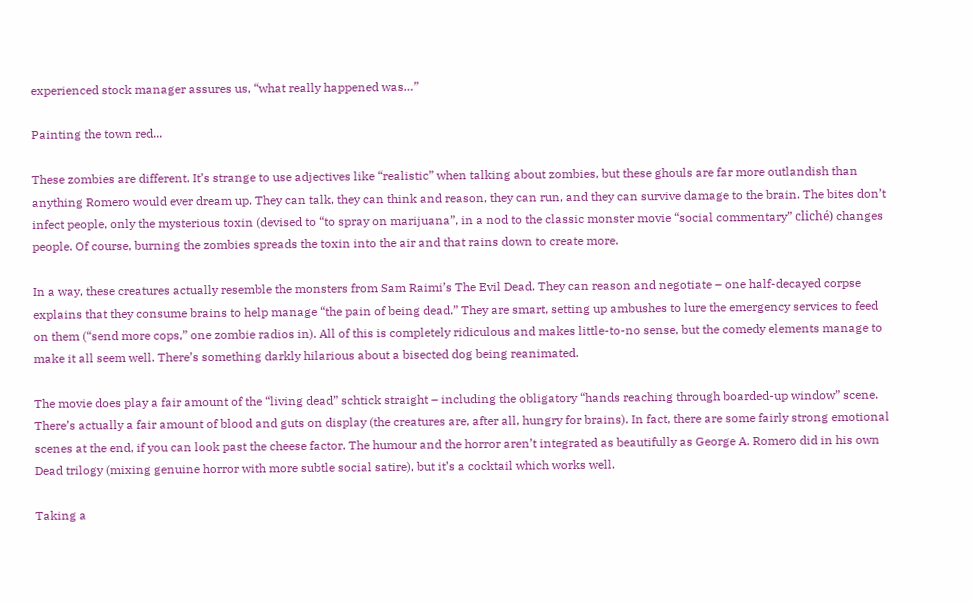experienced stock manager assures us, “what really happened was…”

Painting the town red...

These zombies are different. It’s strange to use adjectives like “realistic” when talking about zombies, but these ghouls are far more outlandish than anything Romero would ever dream up. They can talk, they can think and reason, they can run, and they can survive damage to the brain. The bites don’t infect people, only the mysterious toxin (devised to “to spray on marijuana”, in a nod to the classic monster movie “social commentary” cliché) changes people. Of course, burning the zombies spreads the toxin into the air and that rains down to create more.

In a way, these creatures actually resemble the monsters from Sam Raimi’s The Evil Dead. They can reason and negotiate – one half-decayed corpse explains that they consume brains to help manage “the pain of being dead.” They are smart, setting up ambushes to lure the emergency services to feed on them (“send more cops,” one zombie radios in). All of this is completely ridiculous and makes little-to-no sense, but the comedy elements manage to make it all seem well. There’s something darkly hilarious about a bisected dog being reanimated.

The movie does play a fair amount of the “living dead” schtick straight – including the obligatory “hands reaching through boarded-up window” scene. There’s actually a fair amount of blood and guts on display (the creatures are, after all, hungry for brains). In fact, there are some fairly strong emotional scenes at the end, if you can look past the cheese factor. The humour and the horror aren’t integrated as beautifully as George A. Romero did in his own Dead trilogy (mixing genuine horror with more subtle social satire), but it’s a cocktail which works well.

Taking a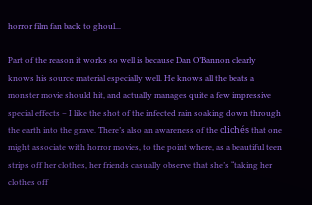horror film fan back to ghoul...

Part of the reason it works so well is because Dan O’Bannon clearly knows his source material especially well. He knows all the beats a monster movie should hit, and actually manages quite a few impressive special effects – I like the shot of the infected rain soaking down through the earth into the grave. There’s also an awareness of the clichés that one might associate with horror movies, to the point where, as a beautiful teen strips off her clothes, her friends casually observe that she’s “taking her clothes off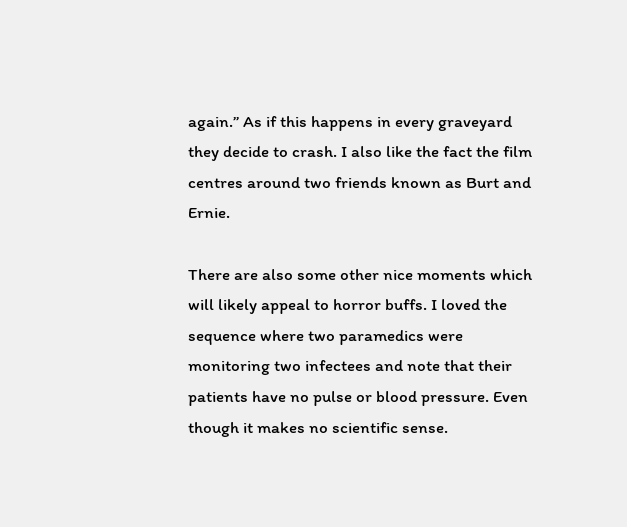again.” As if this happens in every graveyard they decide to crash. I also like the fact the film centres around two friends known as Burt and Ernie.

There are also some other nice moments which will likely appeal to horror buffs. I loved the sequence where two paramedics were monitoring two infectees and note that their patients have no pulse or blood pressure. Even though it makes no scientific sense.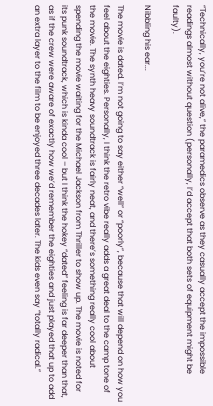“Technically, you’re not alive,” the paramedics observe as they casually accept the impossible readings almost without question (personally, I’d accept that both sets of equipment might be faulty).

Nibbling his ear...

The movie is dated. I’m not going to say either “well” or “poorly”, because that will depend on how you feel about the eighties. Personally, I think the retro vibe really adds a great deal to the camp tone of the movie. The synth heavy soundtrack is fairly neat, and there’s something really cool about spending the movie waiting for the Michael Jackson from Thriller to show up. The movie is noted for its punk soundtrack, which is kinda cool – but I think the hokey “dated” feeling is far deeper than that, as if the crew were aware of exactly how we’d remember the eighties and just played that up to add an extra layer to the film to be enjoyed three decades later. The kids even say “totally radical.”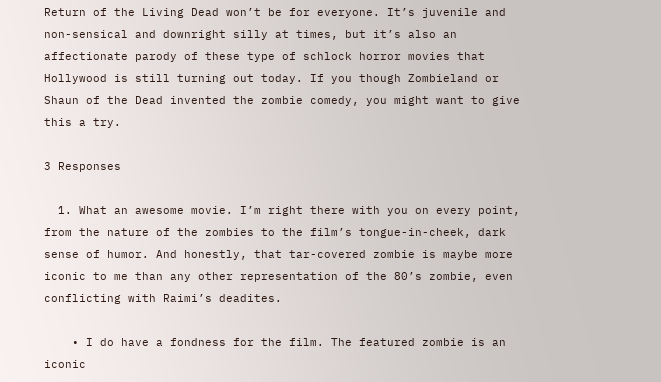Return of the Living Dead won’t be for everyone. It’s juvenile and non-sensical and downright silly at times, but it’s also an affectionate parody of these type of schlock horror movies that Hollywood is still turning out today. If you though Zombieland or Shaun of the Dead invented the zombie comedy, you might want to give this a try.

3 Responses

  1. What an awesome movie. I’m right there with you on every point, from the nature of the zombies to the film’s tongue-in-cheek, dark sense of humor. And honestly, that tar-covered zombie is maybe more iconic to me than any other representation of the 80’s zombie, even conflicting with Raimi’s deadites.

    • I do have a fondness for the film. The featured zombie is an iconic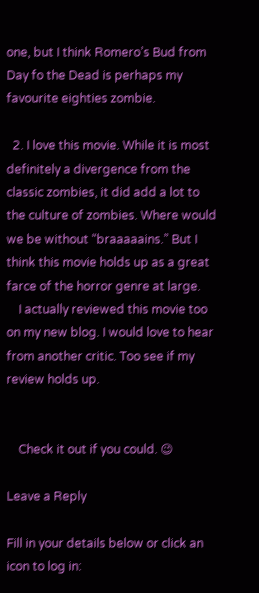one, but I think Romero’s Bud from Day fo the Dead is perhaps my favourite eighties zombie.

  2. I love this movie. While it is most definitely a divergence from the classic zombies, it did add a lot to the culture of zombies. Where would we be without “braaaaains.” But I think this movie holds up as a great farce of the horror genre at large.
    I actually reviewed this movie too on my new blog. I would love to hear from another critic. Too see if my review holds up.


    Check it out if you could. 😉

Leave a Reply

Fill in your details below or click an icon to log in: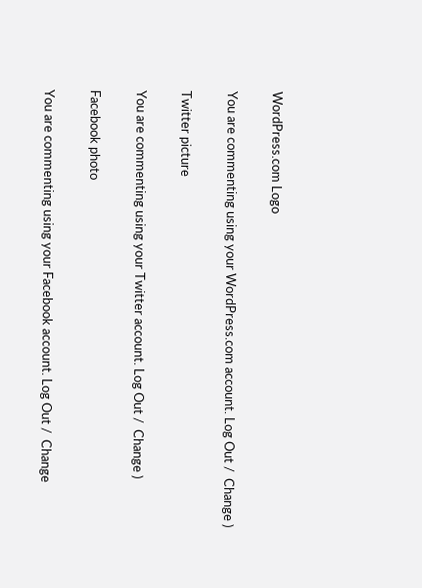WordPress.com Logo

You are commenting using your WordPress.com account. Log Out /  Change )

Twitter picture

You are commenting using your Twitter account. Log Out /  Change )

Facebook photo

You are commenting using your Facebook account. Log Out /  Change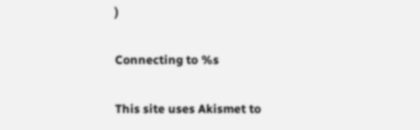)

Connecting to %s

This site uses Akismet to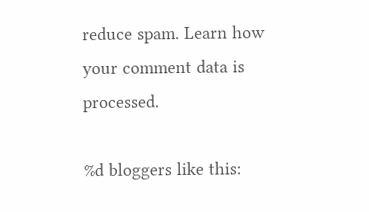reduce spam. Learn how your comment data is processed.

%d bloggers like this: